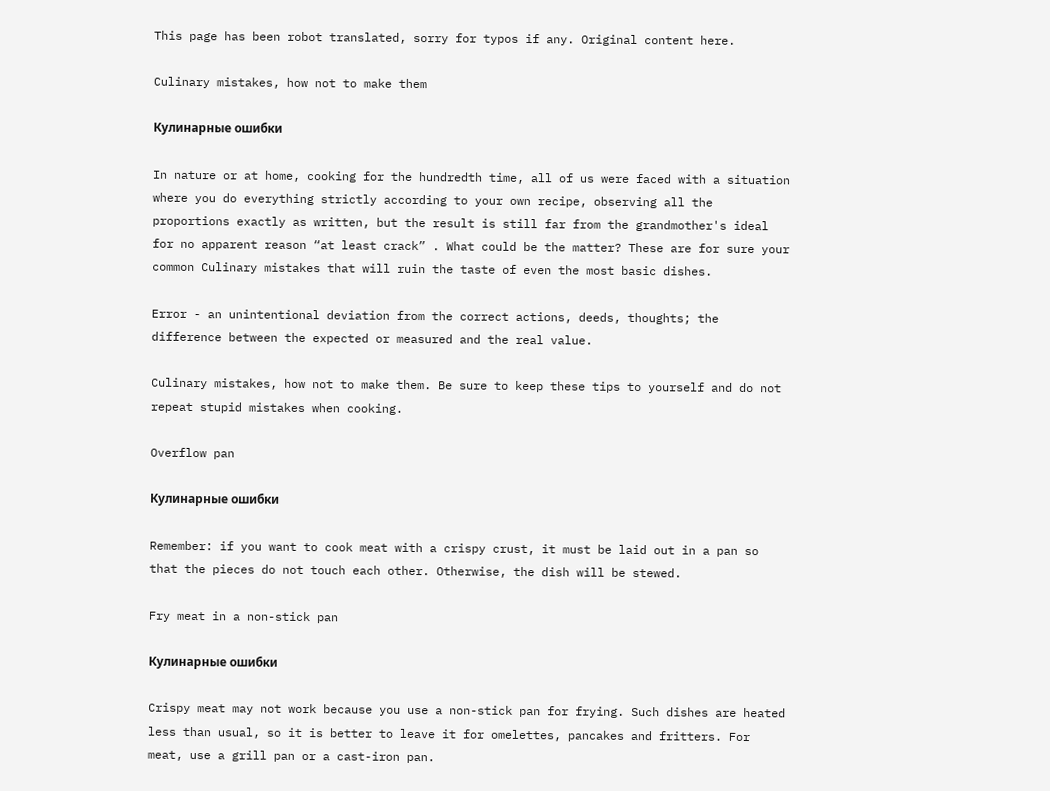This page has been robot translated, sorry for typos if any. Original content here.

Culinary mistakes, how not to make them

Кулинарные ошибки

In nature or at home, cooking for the hundredth time, all of us were faced with a situation where you do everything strictly according to your own recipe, observing all the proportions exactly as written, but the result is still far from the grandmother's ideal for no apparent reason “at least crack” . What could be the matter? These are for sure your common Culinary mistakes that will ruin the taste of even the most basic dishes.

Error - an unintentional deviation from the correct actions, deeds, thoughts; the difference between the expected or measured and the real value.

Culinary mistakes, how not to make them. Be sure to keep these tips to yourself and do not repeat stupid mistakes when cooking.

Overflow pan

Кулинарные ошибки

Remember: if you want to cook meat with a crispy crust, it must be laid out in a pan so that the pieces do not touch each other. Otherwise, the dish will be stewed.

Fry meat in a non-stick pan

Кулинарные ошибки

Crispy meat may not work because you use a non-stick pan for frying. Such dishes are heated less than usual, so it is better to leave it for omelettes, pancakes and fritters. For meat, use a grill pan or a cast-iron pan.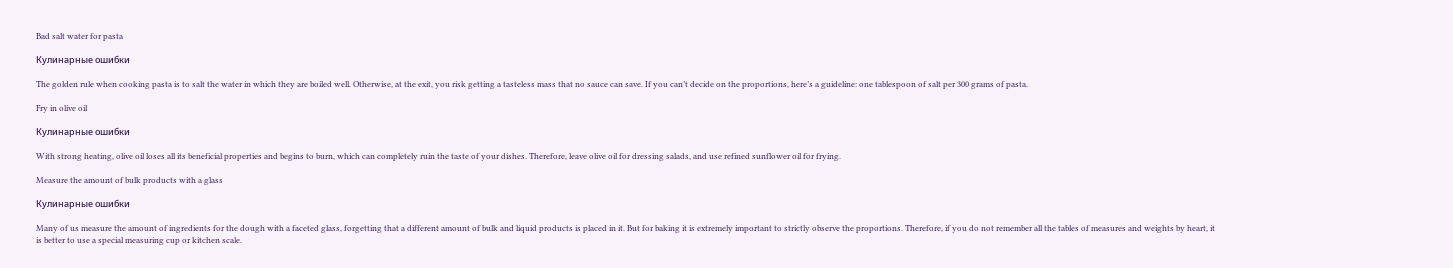Bad salt water for pasta

Кулинарные ошибки

The golden rule when cooking pasta is to salt the water in which they are boiled well. Otherwise, at the exit, you risk getting a tasteless mass that no sauce can save. If you can’t decide on the proportions, here’s a guideline: one tablespoon of salt per 300 grams of pasta.

Fry in olive oil

Кулинарные ошибки

With strong heating, olive oil loses all its beneficial properties and begins to burn, which can completely ruin the taste of your dishes. Therefore, leave olive oil for dressing salads, and use refined sunflower oil for frying.

Measure the amount of bulk products with a glass

Кулинарные ошибки

Many of us measure the amount of ingredients for the dough with a faceted glass, forgetting that a different amount of bulk and liquid products is placed in it. But for baking it is extremely important to strictly observe the proportions. Therefore, if you do not remember all the tables of measures and weights by heart, it is better to use a special measuring cup or kitchen scale.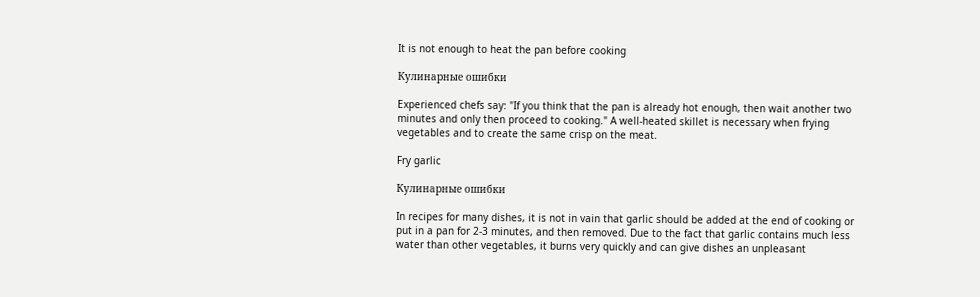It is not enough to heat the pan before cooking

Кулинарные ошибки

Experienced chefs say: "If you think that the pan is already hot enough, then wait another two minutes and only then proceed to cooking." A well-heated skillet is necessary when frying vegetables and to create the same crisp on the meat.

Fry garlic

Кулинарные ошибки

In recipes for many dishes, it is not in vain that garlic should be added at the end of cooking or put in a pan for 2-3 minutes, and then removed. Due to the fact that garlic contains much less water than other vegetables, it burns very quickly and can give dishes an unpleasant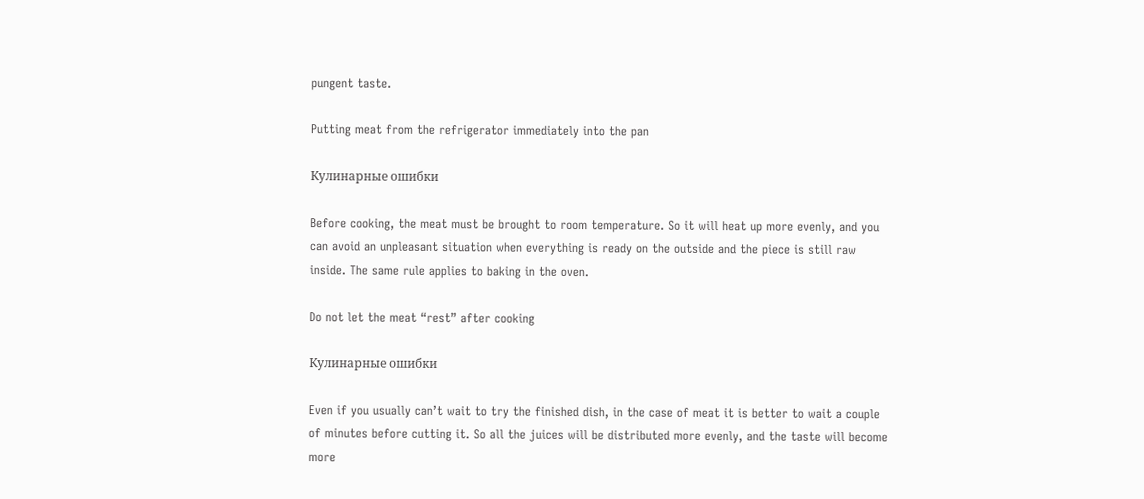pungent taste.

Putting meat from the refrigerator immediately into the pan

Кулинарные ошибки

Before cooking, the meat must be brought to room temperature. So it will heat up more evenly, and you can avoid an unpleasant situation when everything is ready on the outside and the piece is still raw inside. The same rule applies to baking in the oven.

Do not let the meat “rest” after cooking

Кулинарные ошибки

Even if you usually can’t wait to try the finished dish, in the case of meat it is better to wait a couple of minutes before cutting it. So all the juices will be distributed more evenly, and the taste will become more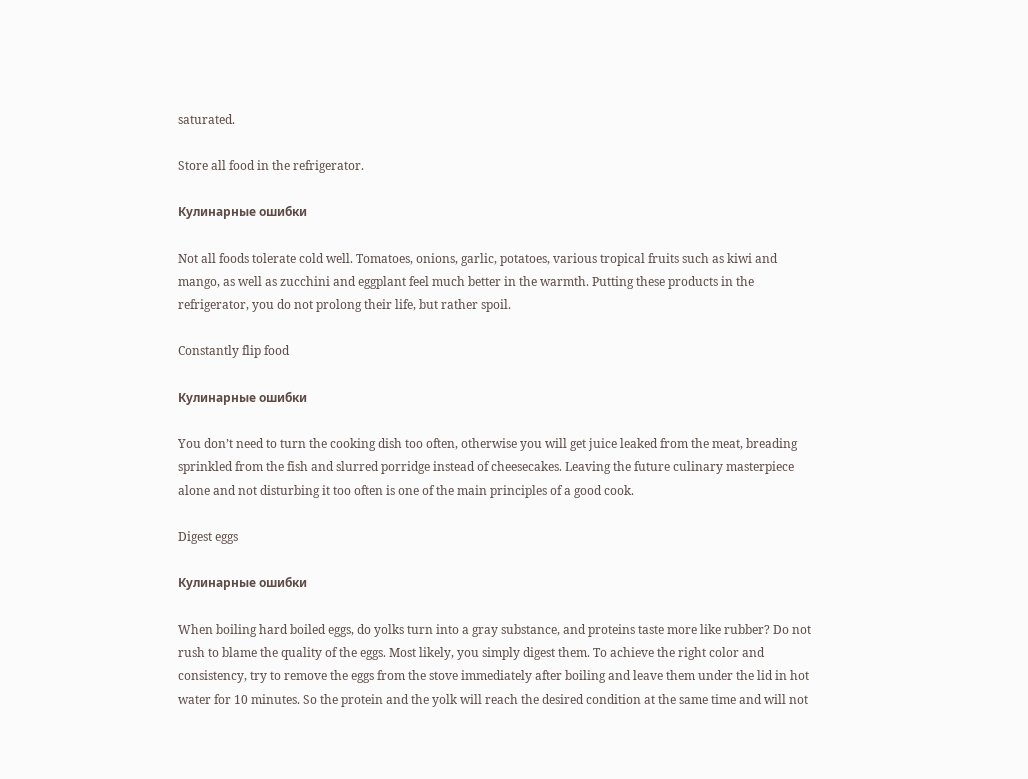saturated.

Store all food in the refrigerator.

Кулинарные ошибки

Not all foods tolerate cold well. Tomatoes, onions, garlic, potatoes, various tropical fruits such as kiwi and mango, as well as zucchini and eggplant feel much better in the warmth. Putting these products in the refrigerator, you do not prolong their life, but rather spoil.

Constantly flip food

Кулинарные ошибки

You don’t need to turn the cooking dish too often, otherwise you will get juice leaked from the meat, breading sprinkled from the fish and slurred porridge instead of cheesecakes. Leaving the future culinary masterpiece alone and not disturbing it too often is one of the main principles of a good cook.

Digest eggs

Кулинарные ошибки

When boiling hard boiled eggs, do yolks turn into a gray substance, and proteins taste more like rubber? Do not rush to blame the quality of the eggs. Most likely, you simply digest them. To achieve the right color and consistency, try to remove the eggs from the stove immediately after boiling and leave them under the lid in hot water for 10 minutes. So the protein and the yolk will reach the desired condition at the same time and will not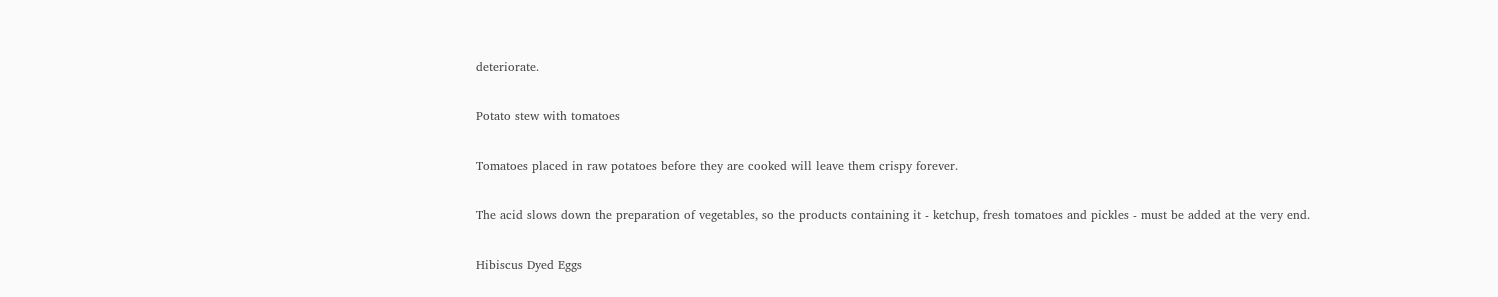deteriorate.

Potato stew with tomatoes

Tomatoes placed in raw potatoes before they are cooked will leave them crispy forever.

The acid slows down the preparation of vegetables, so the products containing it - ketchup, fresh tomatoes and pickles - must be added at the very end.

Hibiscus Dyed Eggs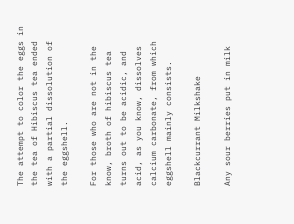The attempt to color the eggs in the tea of Hibiscus tea ended with a partial dissolution of the eggshell.

For those who are not in the know, broth of hibiscus tea turns out to be acidic, and acid, as you know, dissolves calcium carbonate, from which eggshell mainly consists.

Blackcurrant Milkshake

Any sour berries put in milk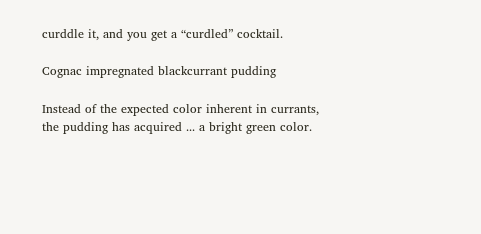curddle it, and you get a “curdled” cocktail.

Cognac impregnated blackcurrant pudding

Instead of the expected color inherent in currants, the pudding has acquired ... a bright green color.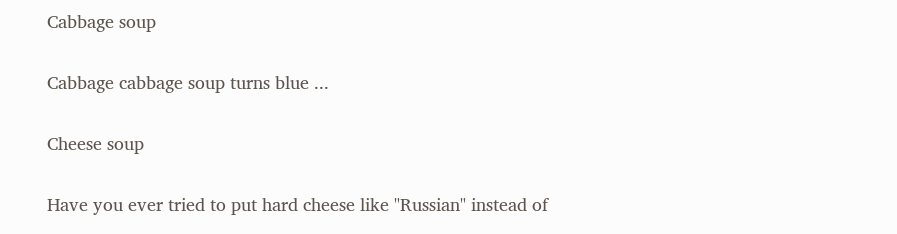Cabbage soup

Cabbage cabbage soup turns blue ...

Cheese soup

Have you ever tried to put hard cheese like "Russian" instead of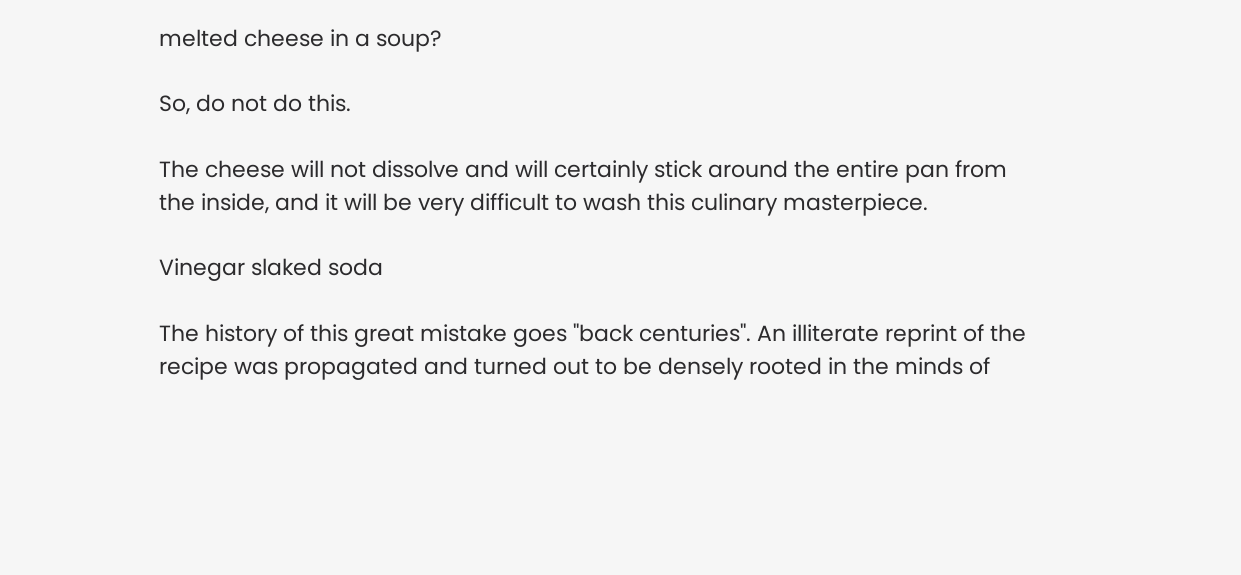melted cheese in a soup?

So, do not do this.

The cheese will not dissolve and will certainly stick around the entire pan from the inside, and it will be very difficult to wash this culinary masterpiece.

Vinegar slaked soda

The history of this great mistake goes "back centuries". An illiterate reprint of the recipe was propagated and turned out to be densely rooted in the minds of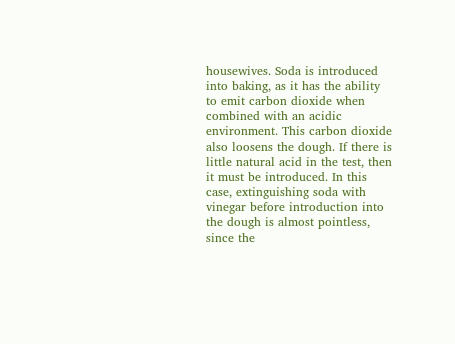housewives. Soda is introduced into baking, as it has the ability to emit carbon dioxide when combined with an acidic environment. This carbon dioxide also loosens the dough. If there is little natural acid in the test, then it must be introduced. In this case, extinguishing soda with vinegar before introduction into the dough is almost pointless, since the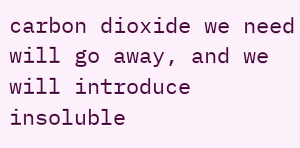carbon dioxide we need will go away, and we will introduce insoluble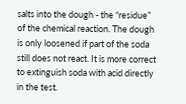salts into the dough - the “residue” of the chemical reaction. The dough is only loosened if part of the soda still does not react. It is more correct to extinguish soda with acid directly in the test.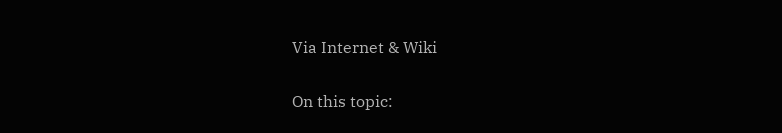Via Internet & Wiki

On this topic: